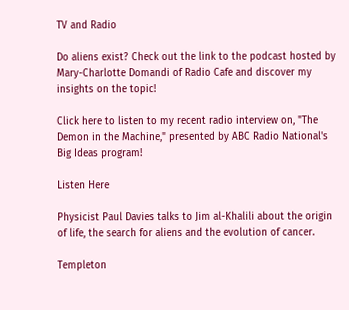TV and Radio

Do aliens exist? Check out the link to the podcast hosted by Mary-Charlotte Domandi of Radio Cafe and discover my insights on the topic!

Click here to listen to my recent radio interview on, "The Demon in the Machine," presented by ABC Radio National's Big Ideas program!

Listen Here

Physicist Paul Davies talks to Jim al-Khalili about the origin of life, the search for aliens and the evolution of cancer.

Templeton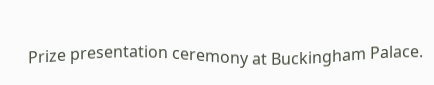Prize presentation ceremony at Buckingham Palace.